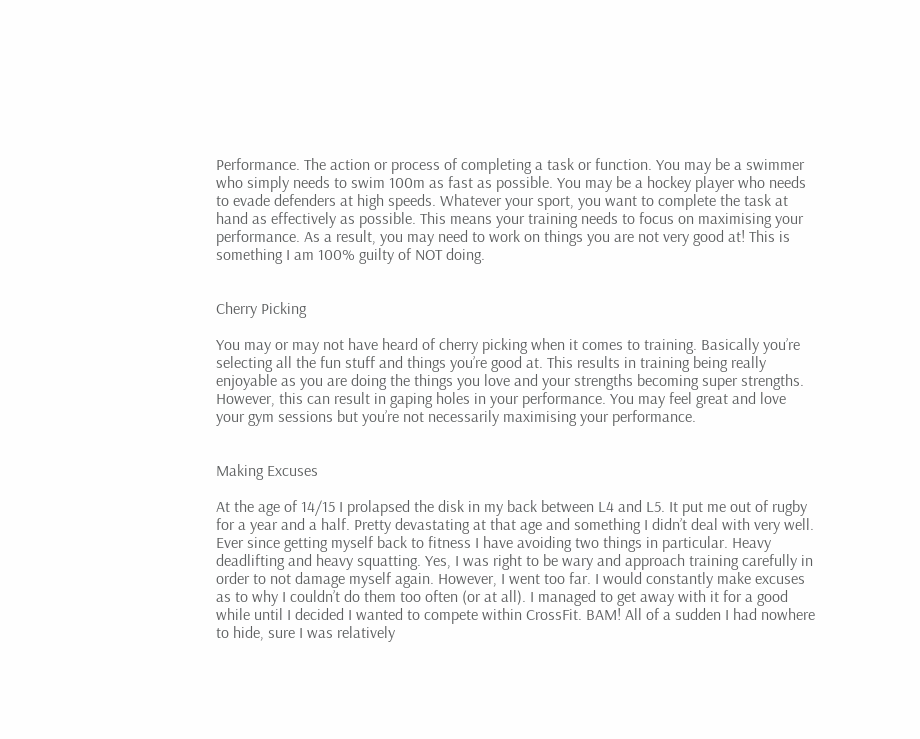Performance. The action or process of completing a task or function. You may be a swimmer who simply needs to swim 100m as fast as possible. You may be a hockey player who needs to evade defenders at high speeds. Whatever your sport, you want to complete the task at hand as effectively as possible. This means your training needs to focus on maximising your performance. As a result, you may need to work on things you are not very good at! This is something I am 100% guilty of NOT doing.


Cherry Picking

You may or may not have heard of cherry picking when it comes to training. Basically you’re selecting all the fun stuff and things you’re good at. This results in training being really enjoyable as you are doing the things you love and your strengths becoming super strengths. However, this can result in gaping holes in your performance. You may feel great and love your gym sessions but you’re not necessarily maximising your performance.


Making Excuses

At the age of 14/15 I prolapsed the disk in my back between L4 and L5. It put me out of rugby for a year and a half. Pretty devastating at that age and something I didn’t deal with very well. Ever since getting myself back to fitness I have avoiding two things in particular. Heavy deadlifting and heavy squatting. Yes, I was right to be wary and approach training carefully in order to not damage myself again. However, I went too far. I would constantly make excuses as to why I couldn’t do them too often (or at all). I managed to get away with it for a good while until I decided I wanted to compete within CrossFit. BAM! All of a sudden I had nowhere to hide, sure I was relatively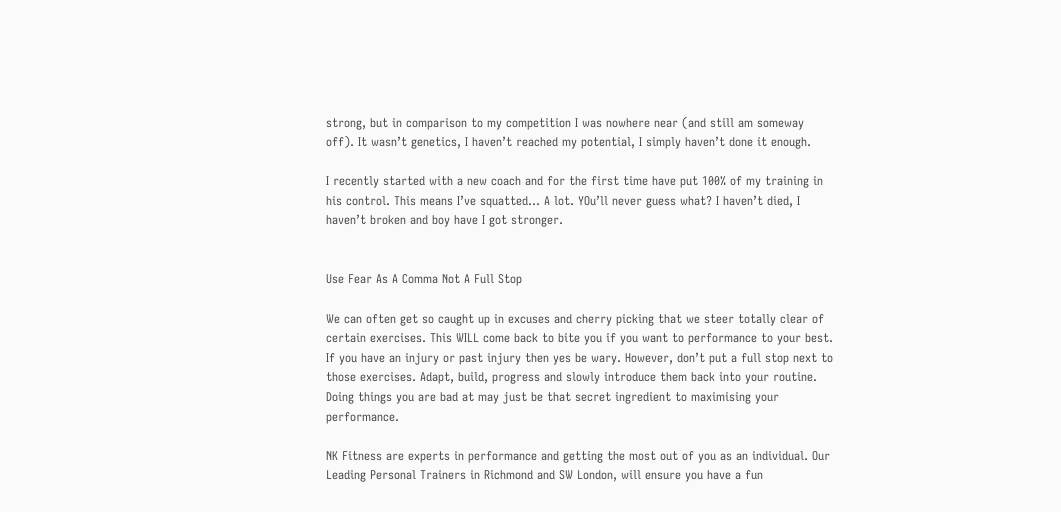strong, but in comparison to my competition I was nowhere near (and still am someway off). It wasn’t genetics, I haven’t reached my potential, I simply haven’t done it enough.

I recently started with a new coach and for the first time have put 100% of my training in his control. This means I’ve squatted… A lot. YOu’ll never guess what? I haven’t died, I haven’t broken and boy have I got stronger.


Use Fear As A Comma Not A Full Stop

We can often get so caught up in excuses and cherry picking that we steer totally clear of certain exercises. This WILL come back to bite you if you want to performance to your best. If you have an injury or past injury then yes be wary. However, don’t put a full stop next to those exercises. Adapt, build, progress and slowly introduce them back into your routine. Doing things you are bad at may just be that secret ingredient to maximising your performance.

NK Fitness are experts in performance and getting the most out of you as an individual. Our Leading Personal Trainers in Richmond and SW London, will ensure you have a fun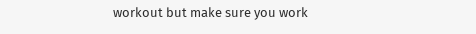workout but make sure you work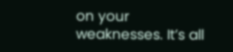on your weaknesses. It’s all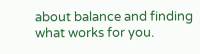about balance and finding what works for you.